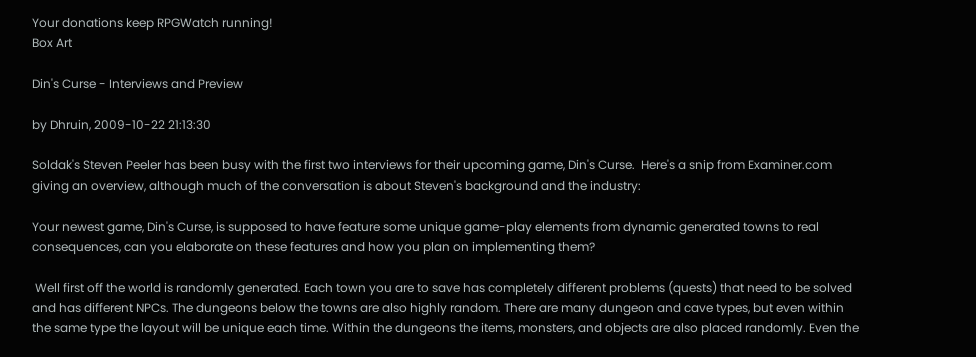Your donations keep RPGWatch running!
Box Art

Din's Curse - Interviews and Preview

by Dhruin, 2009-10-22 21:13:30

Soldak's Steven Peeler has been busy with the first two interviews for their upcoming game, Din's Curse.  Here's a snip from Examiner.com giving an overview, although much of the conversation is about Steven's background and the industry:

Your newest game, Din's Curse, is supposed to have feature some unique game-play elements from dynamic generated towns to real consequences, can you elaborate on these features and how you plan on implementing them?

 Well first off the world is randomly generated. Each town you are to save has completely different problems (quests) that need to be solved and has different NPCs. The dungeons below the towns are also highly random. There are many dungeon and cave types, but even within the same type the layout will be unique each time. Within the dungeons the items, monsters, and objects are also placed randomly. Even the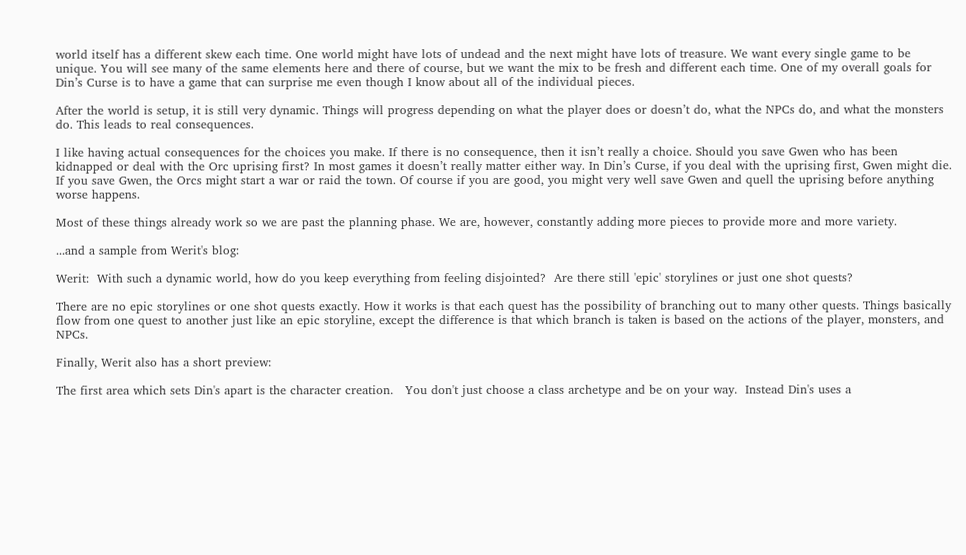world itself has a different skew each time. One world might have lots of undead and the next might have lots of treasure. We want every single game to be unique. You will see many of the same elements here and there of course, but we want the mix to be fresh and different each time. One of my overall goals for Din’s Curse is to have a game that can surprise me even though I know about all of the individual pieces.

After the world is setup, it is still very dynamic. Things will progress depending on what the player does or doesn’t do, what the NPCs do, and what the monsters do. This leads to real consequences.

I like having actual consequences for the choices you make. If there is no consequence, then it isn’t really a choice. Should you save Gwen who has been kidnapped or deal with the Orc uprising first? In most games it doesn’t really matter either way. In Din’s Curse, if you deal with the uprising first, Gwen might die. If you save Gwen, the Orcs might start a war or raid the town. Of course if you are good, you might very well save Gwen and quell the uprising before anything worse happens.

Most of these things already work so we are past the planning phase. We are, however, constantly adding more pieces to provide more and more variety.

...and a sample from Werit's blog:

Werit:  With such a dynamic world, how do you keep everything from feeling disjointed?  Are there still 'epic' storylines or just one shot quests?

There are no epic storylines or one shot quests exactly. How it works is that each quest has the possibility of branching out to many other quests. Things basically flow from one quest to another just like an epic storyline, except the difference is that which branch is taken is based on the actions of the player, monsters, and NPCs.

Finally, Werit also has a short preview:

The first area which sets Din's apart is the character creation.   You don't just choose a class archetype and be on your way.  Instead Din's uses a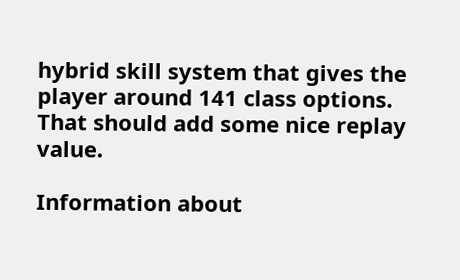hybrid skill system that gives the player around 141 class options.  That should add some nice replay value.

Information about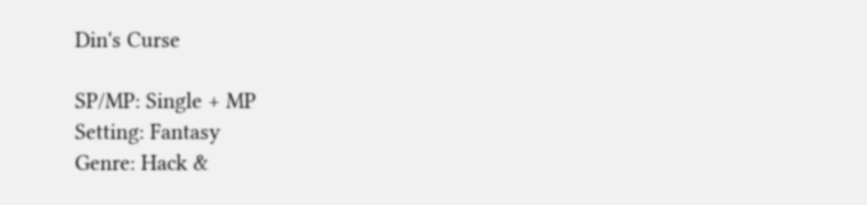Din's Curse

SP/MP: Single + MP
Setting: Fantasy
Genre: Hack &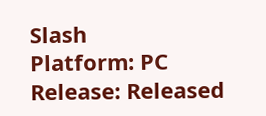Slash
Platform: PC
Release: Released